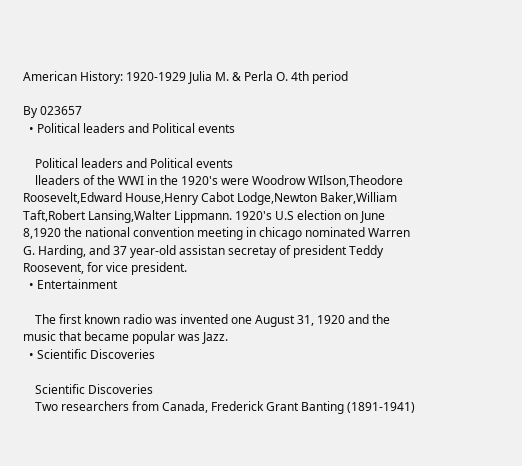American History: 1920-1929 Julia M. & Perla O. 4th period

By 023657
  • Political leaders and Political events

    Political leaders and Political events
    lleaders of the WWI in the 1920's were Woodrow WIlson,Theodore Roosevelt,Edward House,Henry Cabot Lodge,Newton Baker,William Taft,Robert Lansing,Walter Lippmann. 1920's U.S election on June 8,1920 the national convention meeting in chicago nominated Warren G. Harding, and 37 year-old assistan secretay of president Teddy Roosevent, for vice president.
  • Entertainment

    The first known radio was invented one August 31, 1920 and the music that became popular was Jazz.
  • Scientific Discoveries

    Scientific Discoveries
    Two researchers from Canada, Frederick Grant Banting (1891-1941)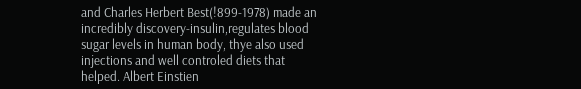and Charles Herbert Best(!899-1978) made an incredibly discovery-insulin,regulates blood sugar levels in human body, thye also used injections and well controled diets that helped. Albert Einstien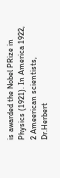is awarded the Nobel PRize in Physics (1921). In America 1922, 2 Ameerican scientists, Dr.Herbert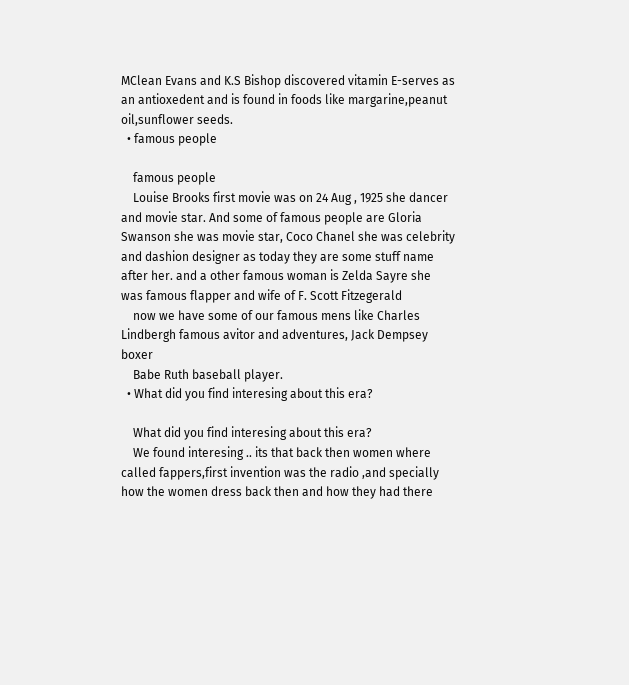MClean Evans and K.S Bishop discovered vitamin E-serves as an antioxedent and is found in foods like margarine,peanut oil,sunflower seeds.
  • famous people

    famous people
    Louise Brooks first movie was on 24 Aug , 1925 she dancer and movie star. And some of famous people are Gloria Swanson she was movie star, Coco Chanel she was celebrity and dashion designer as today they are some stuff name after her. and a other famous woman is Zelda Sayre she was famous flapper and wife of F. Scott Fitzegerald
    now we have some of our famous mens like Charles Lindbergh famous avitor and adventures, Jack Dempsey boxer
    Babe Ruth baseball player.
  • What did you find interesing about this era?

    What did you find interesing about this era?
    We found interesing .. its that back then women where called fappers,first invention was the radio ,and specially how the women dress back then and how they had there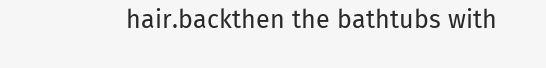hair.backthen the bathtubs with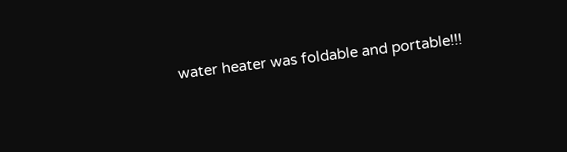water heater was foldable and portable!!!